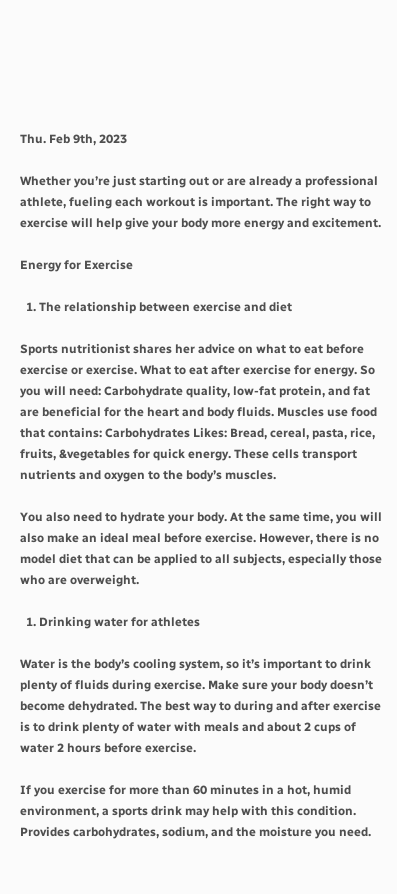Thu. Feb 9th, 2023

Whether you’re just starting out or are already a professional athlete, fueling each workout is important. The right way to exercise will help give your body more energy and excitement.

Energy for Exercise

  1. The relationship between exercise and diet

Sports nutritionist shares her advice on what to eat before exercise or exercise. What to eat after exercise for energy. So you will need: Carbohydrate quality, low-fat protein, and fat are beneficial for the heart and body fluids. Muscles use food that contains: Carbohydrates Likes: Bread, cereal, pasta, rice, fruits, &vegetables for quick energy. These cells transport nutrients and oxygen to the body’s muscles.

You also need to hydrate your body. At the same time, you will also make an ideal meal before exercise. However, there is no model diet that can be applied to all subjects, especially those who are overweight.

  1. Drinking water for athletes

Water is the body’s cooling system, so it’s important to drink plenty of fluids during exercise. Make sure your body doesn’t become dehydrated. The best way to during and after exercise is to drink plenty of water with meals and about 2 cups of water 2 hours before exercise.

If you exercise for more than 60 minutes in a hot, humid environment, a sports drink may help with this condition. Provides carbohydrates, sodium, and the moisture you need.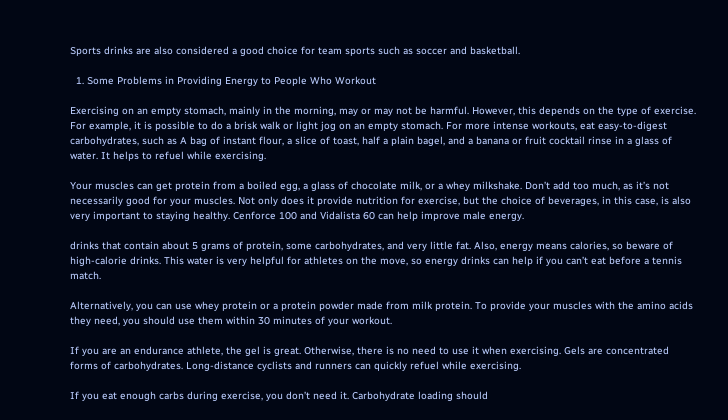Sports drinks are also considered a good choice for team sports such as soccer and basketball.

  1. Some Problems in Providing Energy to People Who Workout

Exercising on an empty stomach, mainly in the morning, may or may not be harmful. However, this depends on the type of exercise. For example, it is possible to do a brisk walk or light jog on an empty stomach. For more intense workouts, eat easy-to-digest carbohydrates, such as A bag of instant flour, a slice of toast, half a plain bagel, and a banana or fruit cocktail rinse in a glass of water. It helps to refuel while exercising.

Your muscles can get protein from a boiled egg, a glass of chocolate milk, or a whey milkshake. Don’t add too much, as it’s not necessarily good for your muscles. Not only does it provide nutrition for exercise, but the choice of beverages, in this case, is also very important to staying healthy. Cenforce 100 and Vidalista 60 can help improve male energy.

drinks that contain about 5 grams of protein, some carbohydrates, and very little fat. Also, energy means calories, so beware of high-calorie drinks. This water is very helpful for athletes on the move, so energy drinks can help if you can’t eat before a tennis match.

Alternatively, you can use whey protein or a protein powder made from milk protein. To provide your muscles with the amino acids they need, you should use them within 30 minutes of your workout.

If you are an endurance athlete, the gel is great. Otherwise, there is no need to use it when exercising. Gels are concentrated forms of carbohydrates. Long-distance cyclists and runners can quickly refuel while exercising.

If you eat enough carbs during exercise, you don’t need it. Carbohydrate loading should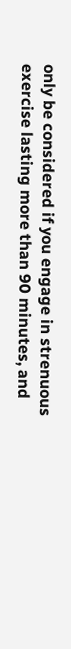only be considered if you engage in strenuous exercise lasting more than 90 minutes, and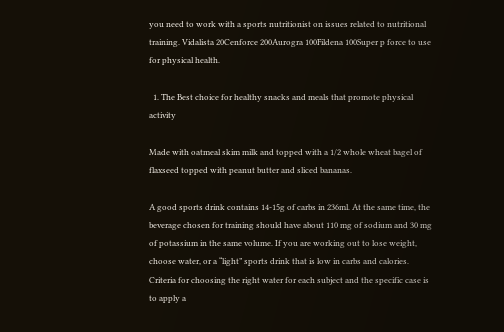you need to work with a sports nutritionist on issues related to nutritional training. Vidalista 20Cenforce 200Aurogra 100Fildena 100Super p force to use for physical health.

  1. The Best choice for healthy snacks and meals that promote physical activity

Made with oatmeal skim milk and topped with a 1/2 whole wheat bagel of flaxseed topped with peanut butter and sliced bananas.

A good sports drink contains 14-15g of carbs in 236ml. At the same time, the beverage chosen for training should have about 110 mg of sodium and 30 mg of potassium in the same volume. If you are working out to lose weight, choose water, or a “light” sports drink that is low in carbs and calories. Criteria for choosing the right water for each subject and the specific case is to apply a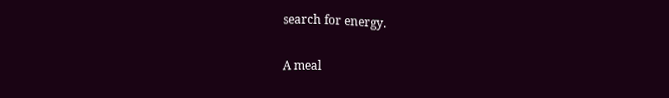search for energy.

A meal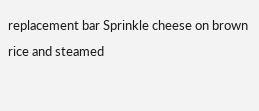replacement bar Sprinkle cheese on brown rice and steamed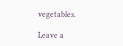vegetables.

Leave a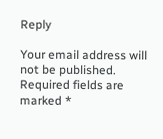Reply

Your email address will not be published. Required fields are marked *